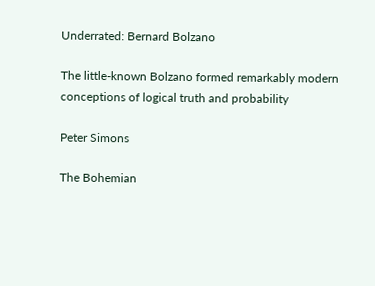Underrated: Bernard Bolzano

The little-known Bolzano formed remarkably modern conceptions of logical truth and probability

Peter Simons

The Bohemian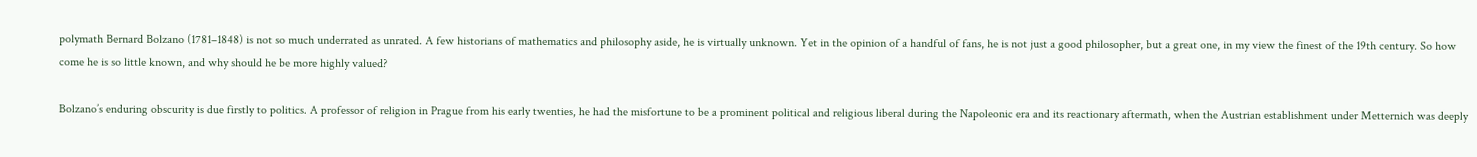polymath Bernard Bolzano (1781–1848) is not so much underrated as unrated. A few historians of mathematics and philosophy aside, he is virtually unknown. Yet in the opinion of a handful of fans, he is not just a good philosopher, but a great one, in my view the finest of the 19th century. So how come he is so little known, and why should he be more highly valued?

Bolzano’s enduring obscurity is due firstly to politics. A professor of religion in Prague from his early twenties, he had the misfortune to be a prominent political and religious liberal during the Napoleonic era and its reactionary aftermath, when the Austrian establishment under Metternich was deeply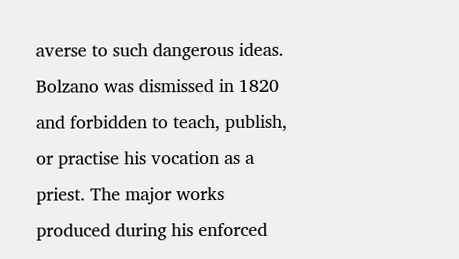averse to such dangerous ideas. Bolzano was dismissed in 1820 and forbidden to teach, publish, or practise his vocation as a priest. The major works produced during his enforced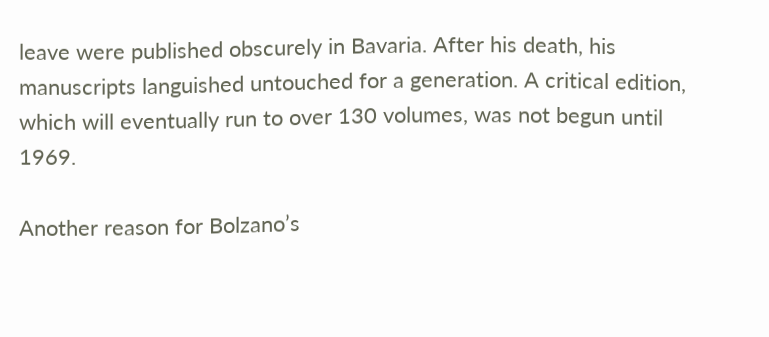leave were published obscurely in Bavaria. After his death, his manuscripts languished untouched for a generation. A critical edition, which will eventually run to over 130 volumes, was not begun until 1969.

Another reason for Bolzano’s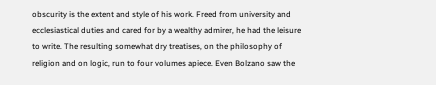obscurity is the extent and style of his work. Freed from university and ecclesiastical duties and cared for by a wealthy admirer, he had the leisure to write. The resulting somewhat dry treatises, on the philosophy of religion and on logic, run to four volumes apiece. Even Bolzano saw the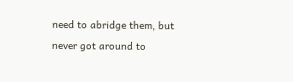need to abridge them, but never got around to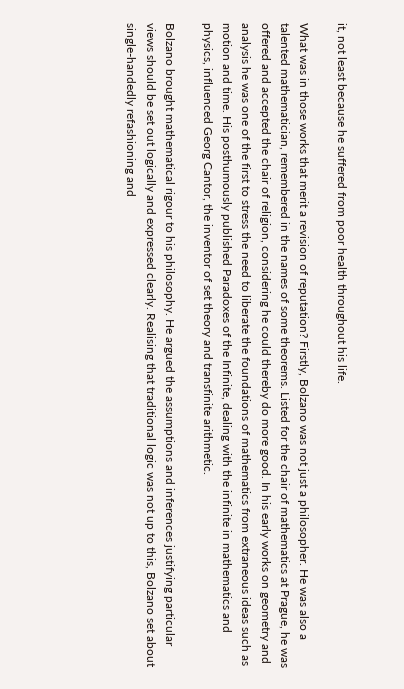it, not least because he suffered from poor health throughout his life.

What was in those works that merit a revision of reputation? Firstly, Bolzano was not just a philosopher. He was also a talented mathematician, remembered in the names of some theorems. Listed for the chair of mathematics at Prague, he was offered and accepted the chair of religion, considering he could thereby do more good. In his early works on geometry and analysis he was one of the first to stress the need to liberate the foundations of mathematics from extraneous ideas such as motion and time. His posthumously published Paradoxes of the Infinite, dealing with the infinite in mathematics and physics, influenced Georg Cantor, the inventor of set theory and transfinite arithmetic.

Bolzano brought mathematical rigour to his philosophy. He argued the assumptions and inferences justifying particular views should be set out logically and expressed clearly. Realising that traditional logic was not up to this, Bolzano set about single-handedly refashioning and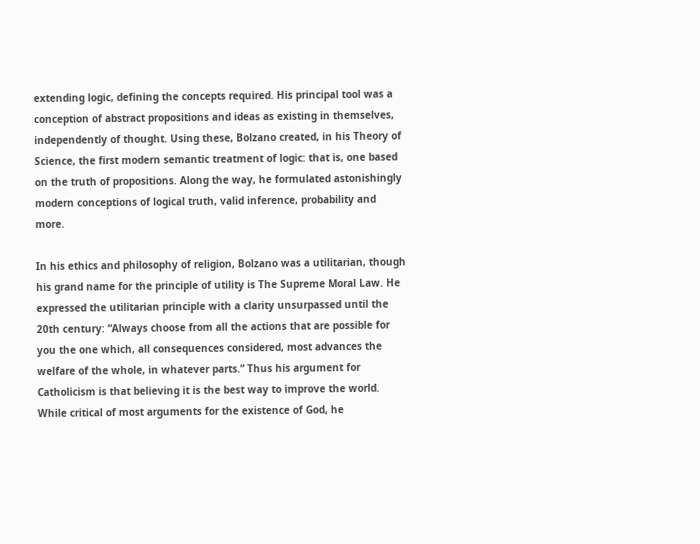extending logic, defining the concepts required. His principal tool was a conception of abstract propositions and ideas as existing in themselves, independently of thought. Using these, Bolzano created, in his Theory of Science, the first modern semantic treatment of logic: that is, one based on the truth of propositions. Along the way, he formulated astonishingly modern conceptions of logical truth, valid inference, probability and more.

In his ethics and philosophy of religion, Bolzano was a utilitarian, though his grand name for the principle of utility is The Supreme Moral Law. He expressed the utilitarian principle with a clarity unsurpassed until the 20th century: “Always choose from all the actions that are possible for you the one which, all consequences considered, most advances the welfare of the whole, in whatever parts.” Thus his argument for Catholicism is that believing it is the best way to improve the world. While critical of most arguments for the existence of God, he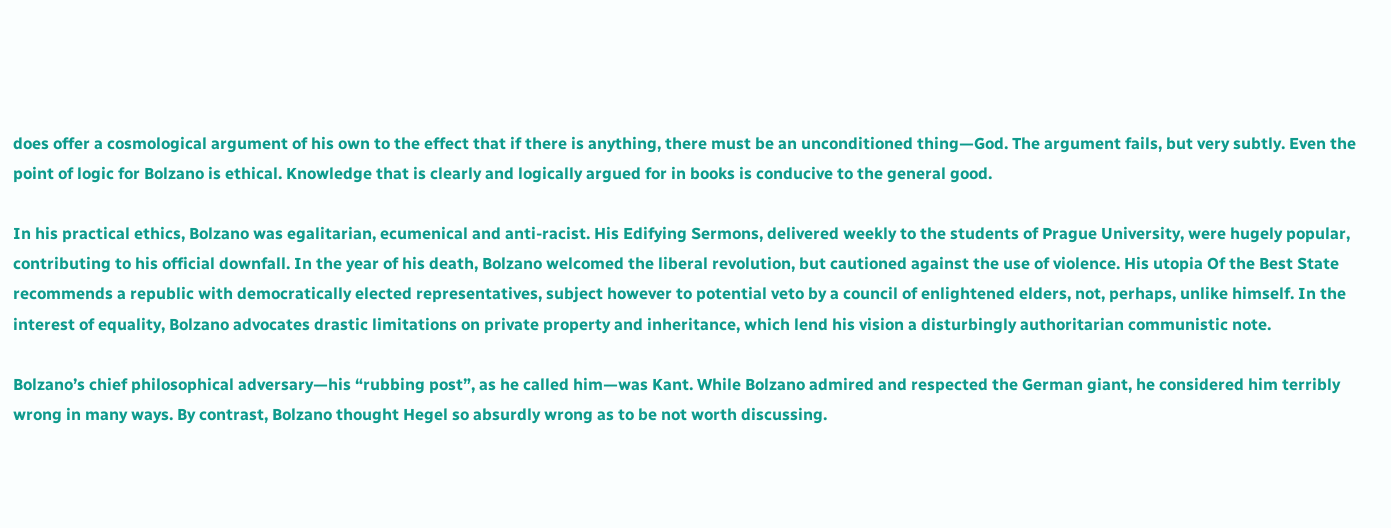does offer a cosmological argument of his own to the effect that if there is anything, there must be an unconditioned thing—God. The argument fails, but very subtly. Even the point of logic for Bolzano is ethical. Knowledge that is clearly and logically argued for in books is conducive to the general good.

In his practical ethics, Bolzano was egalitarian, ecumenical and anti-racist. His Edifying Sermons, delivered weekly to the students of Prague University, were hugely popular, contributing to his official downfall. In the year of his death, Bolzano welcomed the liberal revolution, but cautioned against the use of violence. His utopia Of the Best State recommends a republic with democratically elected representatives, subject however to potential veto by a council of enlightened elders, not, perhaps, unlike himself. In the interest of equality, Bolzano advocates drastic limitations on private property and inheritance, which lend his vision a disturbingly authoritarian communistic note.

Bolzano’s chief philosophical adversary—his “rubbing post”, as he called him—was Kant. While Bolzano admired and respected the German giant, he considered him terribly wrong in many ways. By contrast, Bolzano thought Hegel so absurdly wrong as to be not worth discussing.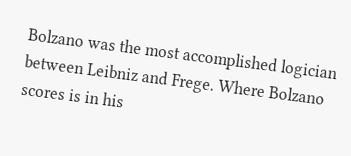Bolzano was the most accomplished logician between Leibniz and Frege. Where Bolzano scores is in his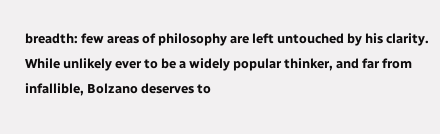breadth: few areas of philosophy are left untouched by his clarity. While unlikely ever to be a widely popular thinker, and far from infallible, Bolzano deserves to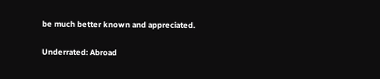be much better known and appreciated.

Underrated: Abroad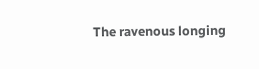The ravenous longing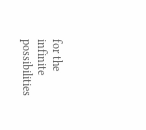for the infinite possibilities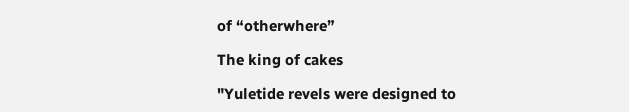of “otherwhere”

The king of cakes

"Yuletide revels were designed to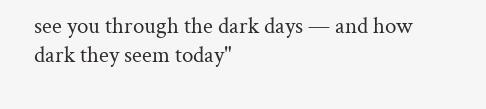see you through the dark days — and how dark they seem today"